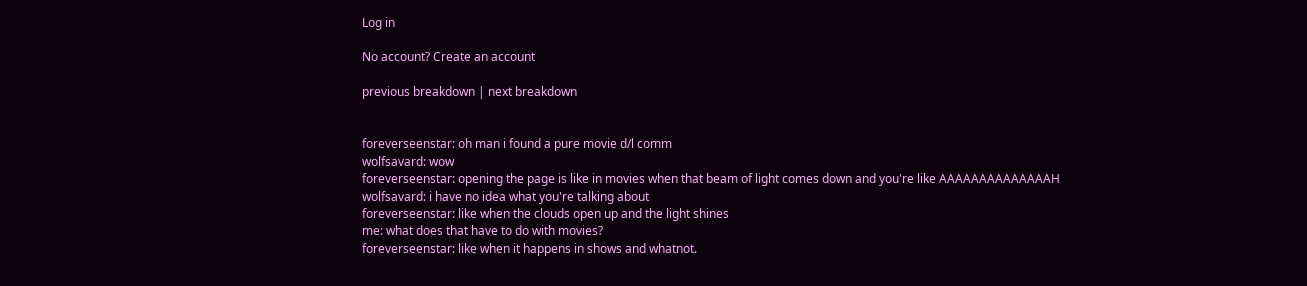Log in

No account? Create an account

previous breakdown | next breakdown


foreverseenstar: oh man i found a pure movie d/l comm
wolfsavard: wow
foreverseenstar: opening the page is like in movies when that beam of light comes down and you're like AAAAAAAAAAAAAAH
wolfsavard: i have no idea what you're talking about
foreverseenstar: like when the clouds open up and the light shines
me: what does that have to do with movies?
foreverseenstar: like when it happens in shows and whatnot.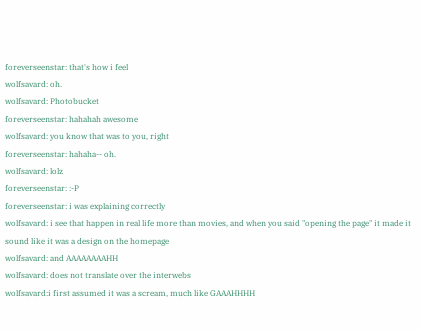foreverseenstar: that's how i feel
wolfsavard: oh.
wolfsavard: Photobucket
foreverseenstar: hahahah awesome
wolfsavard: you know that was to you, right
foreverseenstar: hahaha-- oh.
wolfsavard: lolz
foreverseenstar: :-P
foreverseenstar: i was explaining correctly
wolfsavard: i see that happen in real life more than movies, and when you said "opening the page" it made it sound like it was a design on the homepage
wolfsavard: and AAAAAAAAHH
wolfsavard: does not translate over the interwebs
wolfsavard:i first assumed it was a scream, much like GAAAHHHH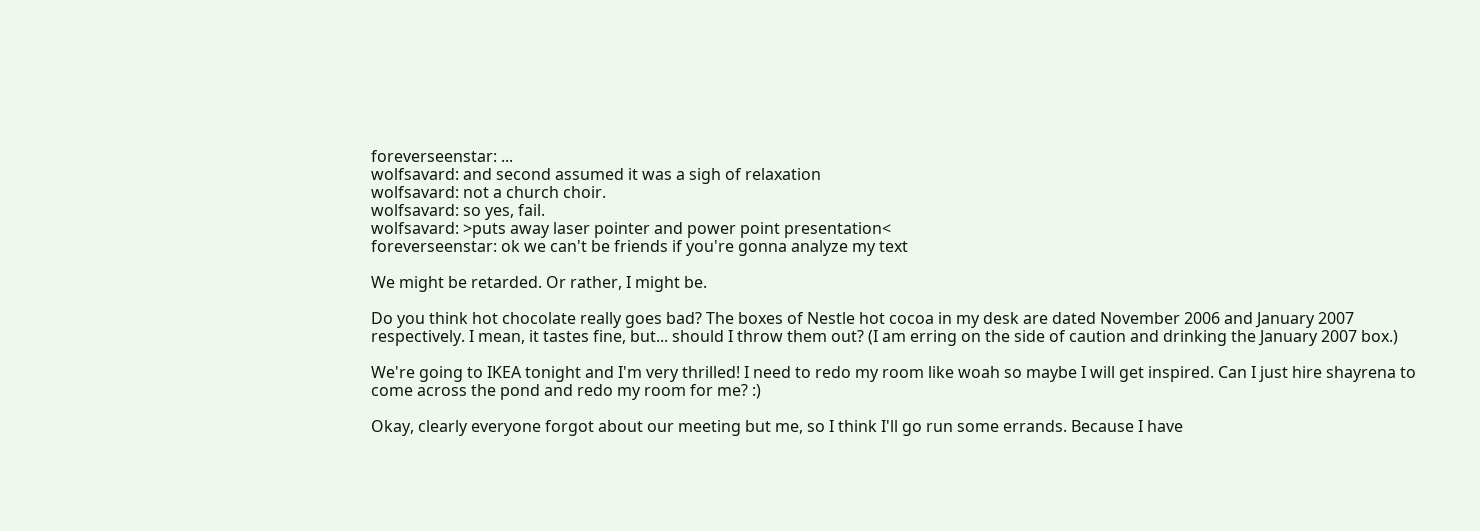foreverseenstar: ...
wolfsavard: and second assumed it was a sigh of relaxation
wolfsavard: not a church choir.
wolfsavard: so yes, fail.
wolfsavard: >puts away laser pointer and power point presentation<
foreverseenstar: ok we can't be friends if you're gonna analyze my text

We might be retarded. Or rather, I might be.

Do you think hot chocolate really goes bad? The boxes of Nestle hot cocoa in my desk are dated November 2006 and January 2007 respectively. I mean, it tastes fine, but... should I throw them out? (I am erring on the side of caution and drinking the January 2007 box.)

We're going to IKEA tonight and I'm very thrilled! I need to redo my room like woah so maybe I will get inspired. Can I just hire shayrena to come across the pond and redo my room for me? :)

Okay, clearly everyone forgot about our meeting but me, so I think I'll go run some errands. Because I have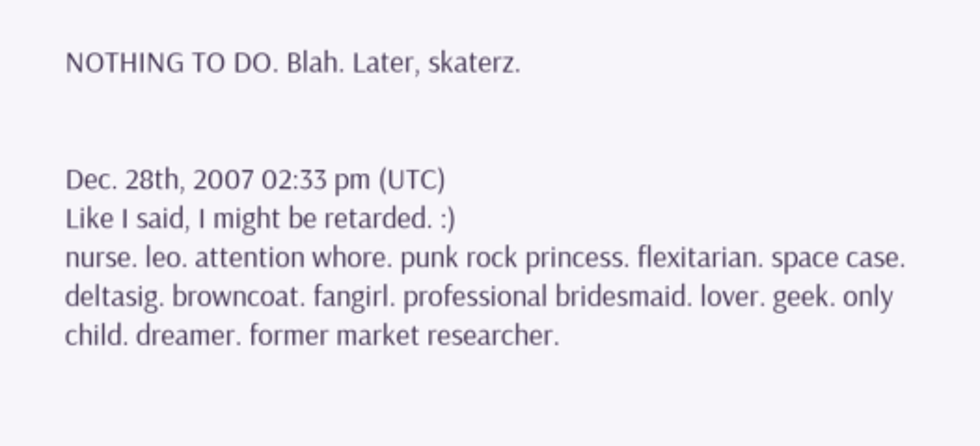NOTHING TO DO. Blah. Later, skaterz.


Dec. 28th, 2007 02:33 pm (UTC)
Like I said, I might be retarded. :)
nurse. leo. attention whore. punk rock princess. flexitarian. space case. deltasig. browncoat. fangirl. professional bridesmaid. lover. geek. only child. dreamer. former market researcher.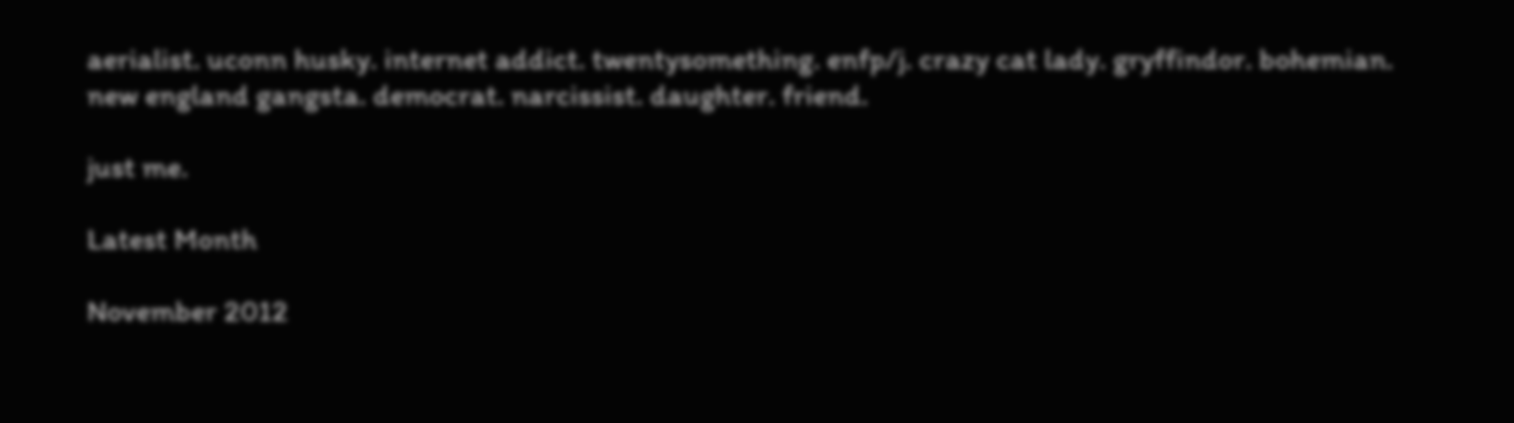aerialist. uconn husky. internet addict. twentysomething. enfp/j. crazy cat lady. gryffindor. bohemian. new england gangsta. democrat. narcissist. daughter. friend.

just me.

Latest Month

November 2012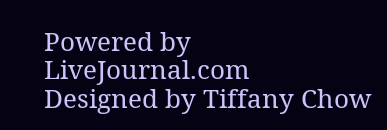Powered by LiveJournal.com
Designed by Tiffany Chow